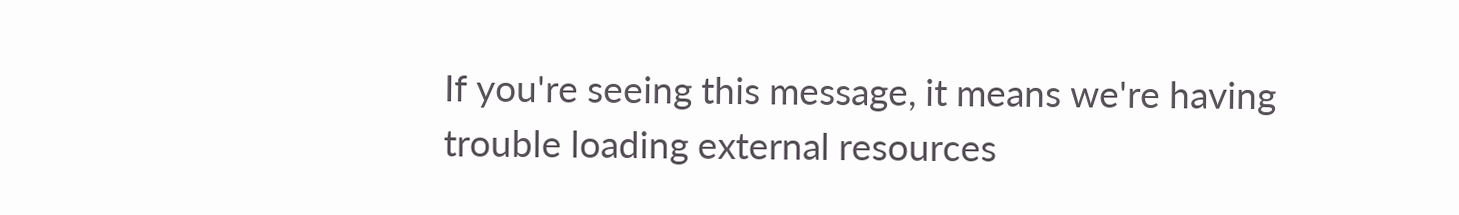If you're seeing this message, it means we're having trouble loading external resources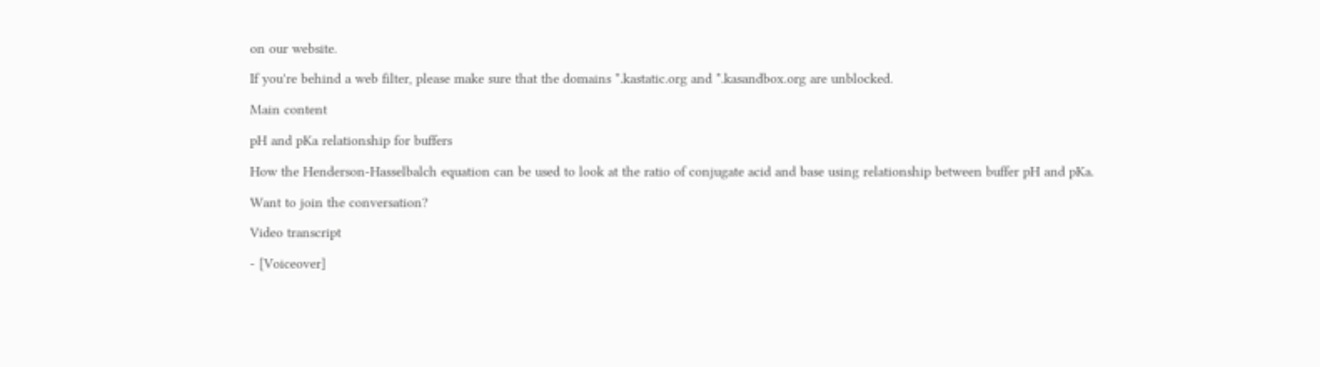on our website.

If you're behind a web filter, please make sure that the domains *.kastatic.org and *.kasandbox.org are unblocked.

Main content

pH and pKa relationship for buffers

How the Henderson-Hasselbalch equation can be used to look at the ratio of conjugate acid and base using relationship between buffer pH and pKa.

Want to join the conversation?

Video transcript

- [Voiceover]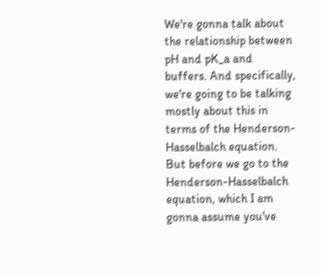We're gonna talk about the relationship between pH and pK_a and buffers. And specifically, we're going to be talking mostly about this in terms of the Henderson-Hasselbalch equation. But before we go to the Henderson-Hasselbalch equation, which I am gonna assume you've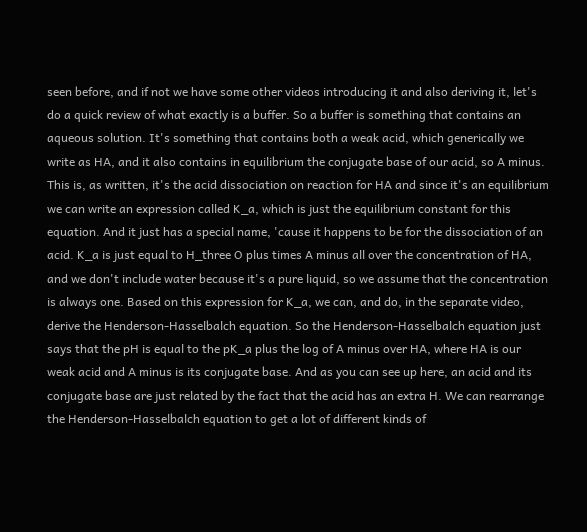seen before, and if not we have some other videos introducing it and also deriving it, let's do a quick review of what exactly is a buffer. So a buffer is something that contains an aqueous solution. It's something that contains both a weak acid, which generically we write as HA, and it also contains in equilibrium the conjugate base of our acid, so A minus. This is, as written, it's the acid dissociation on reaction for HA and since it's an equilibrium we can write an expression called K_a, which is just the equilibrium constant for this equation. And it just has a special name, 'cause it happens to be for the dissociation of an acid. K_a is just equal to H_three O plus times A minus all over the concentration of HA, and we don't include water because it's a pure liquid, so we assume that the concentration is always one. Based on this expression for K_a, we can, and do, in the separate video, derive the Henderson-Hasselbalch equation. So the Henderson-Hasselbalch equation just says that the pH is equal to the pK_a plus the log of A minus over HA, where HA is our weak acid and A minus is its conjugate base. And as you can see up here, an acid and its conjugate base are just related by the fact that the acid has an extra H. We can rearrange the Henderson-Hasselbalch equation to get a lot of different kinds of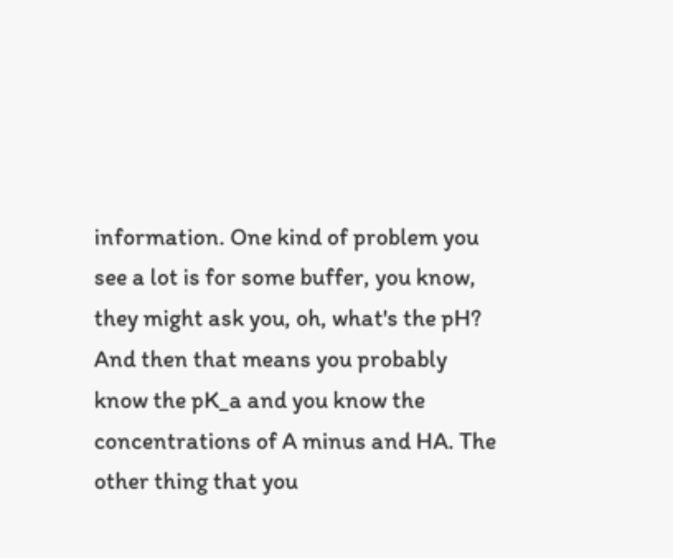information. One kind of problem you see a lot is for some buffer, you know, they might ask you, oh, what's the pH? And then that means you probably know the pK_a and you know the concentrations of A minus and HA. The other thing that you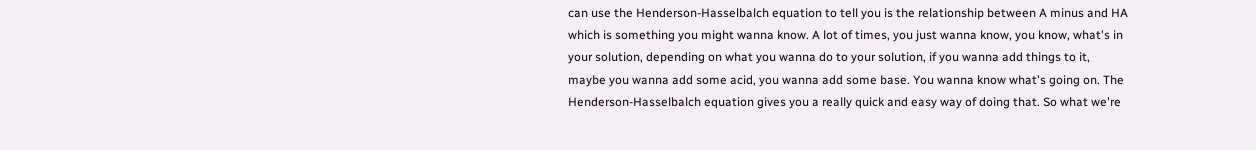can use the Henderson-Hasselbalch equation to tell you is the relationship between A minus and HA which is something you might wanna know. A lot of times, you just wanna know, you know, what's in your solution, depending on what you wanna do to your solution, if you wanna add things to it, maybe you wanna add some acid, you wanna add some base. You wanna know what's going on. The Henderson-Hasselbalch equation gives you a really quick and easy way of doing that. So what we're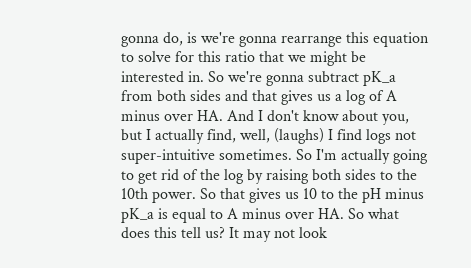gonna do, is we're gonna rearrange this equation to solve for this ratio that we might be interested in. So we're gonna subtract pK_a from both sides and that gives us a log of A minus over HA. And I don't know about you, but I actually find, well, (laughs) I find logs not super-intuitive sometimes. So I'm actually going to get rid of the log by raising both sides to the 10th power. So that gives us 10 to the pH minus pK_a is equal to A minus over HA. So what does this tell us? It may not look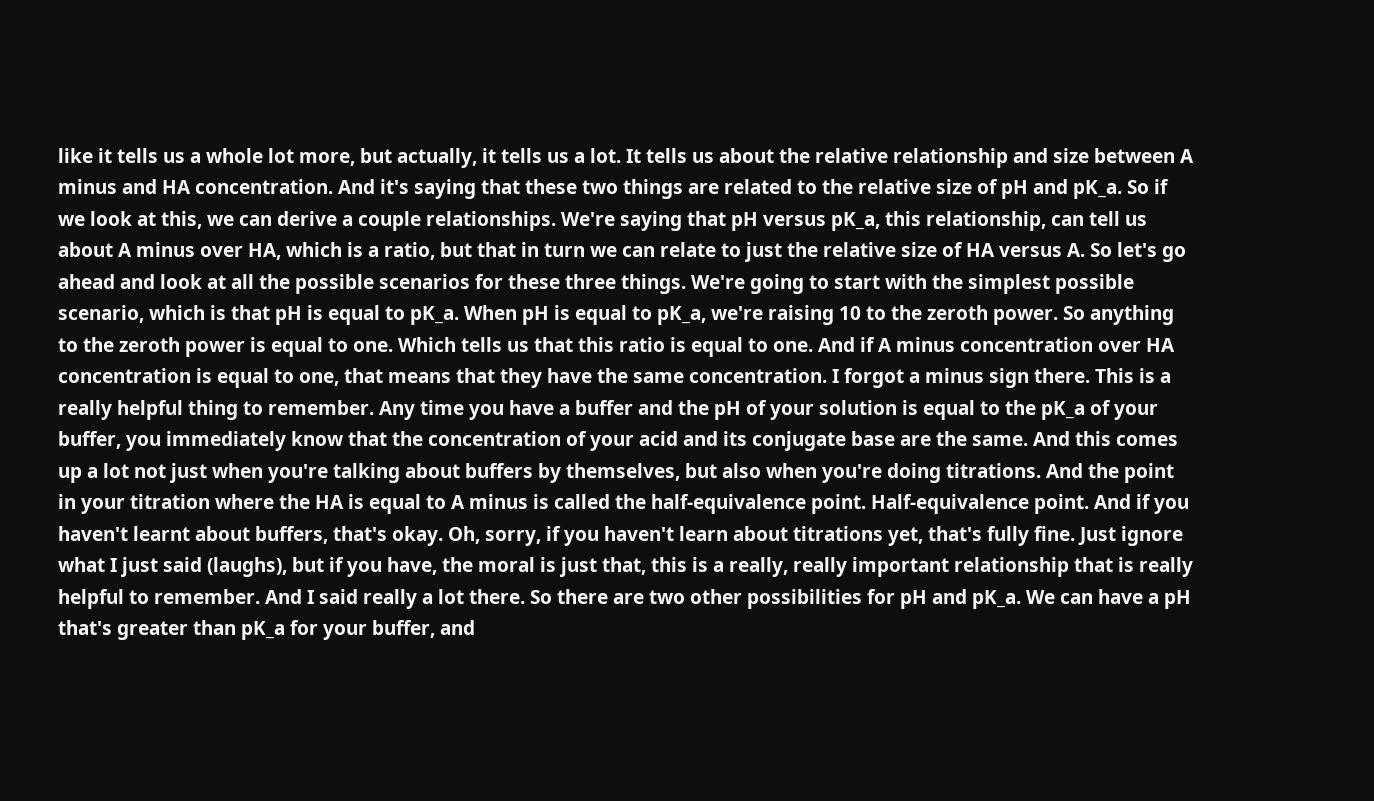like it tells us a whole lot more, but actually, it tells us a lot. It tells us about the relative relationship and size between A minus and HA concentration. And it's saying that these two things are related to the relative size of pH and pK_a. So if we look at this, we can derive a couple relationships. We're saying that pH versus pK_a, this relationship, can tell us about A minus over HA, which is a ratio, but that in turn we can relate to just the relative size of HA versus A. So let's go ahead and look at all the possible scenarios for these three things. We're going to start with the simplest possible scenario, which is that pH is equal to pK_a. When pH is equal to pK_a, we're raising 10 to the zeroth power. So anything to the zeroth power is equal to one. Which tells us that this ratio is equal to one. And if A minus concentration over HA concentration is equal to one, that means that they have the same concentration. I forgot a minus sign there. This is a really helpful thing to remember. Any time you have a buffer and the pH of your solution is equal to the pK_a of your buffer, you immediately know that the concentration of your acid and its conjugate base are the same. And this comes up a lot not just when you're talking about buffers by themselves, but also when you're doing titrations. And the point in your titration where the HA is equal to A minus is called the half-equivalence point. Half-equivalence point. And if you haven't learnt about buffers, that's okay. Oh, sorry, if you haven't learn about titrations yet, that's fully fine. Just ignore what I just said (laughs), but if you have, the moral is just that, this is a really, really important relationship that is really helpful to remember. And I said really a lot there. So there are two other possibilities for pH and pK_a. We can have a pH that's greater than pK_a for your buffer, and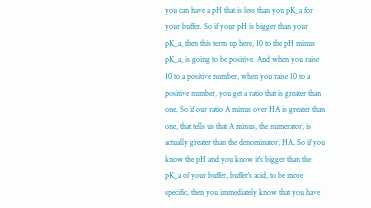you can have a pH that is less than you pK_a for your buffer. So if your pH is bigger than your pK_a, then this term up here, 10 to the pH minus pK_a, is going to be positive. And when you raise 10 to a positive number, when you raise 10 to a positive number, you get a ratio that is greater than one. So if our ratio A minus over HA is greater than one, that tells us that A minus, the numerator, is actually greater than the denominator, HA. So if you know the pH and you know it's bigger than the pK_a of your buffer, buffer's acid, to be more specific, then you immediately know that you have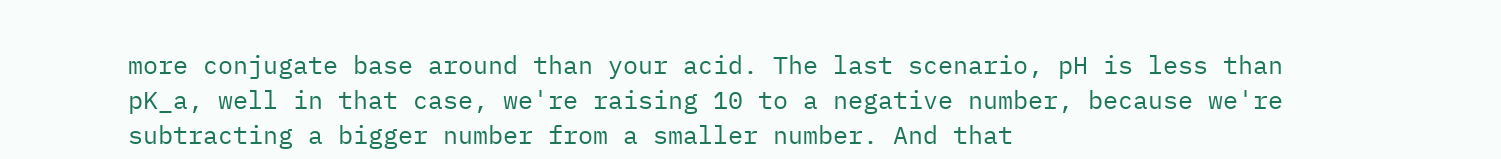more conjugate base around than your acid. The last scenario, pH is less than pK_a, well in that case, we're raising 10 to a negative number, because we're subtracting a bigger number from a smaller number. And that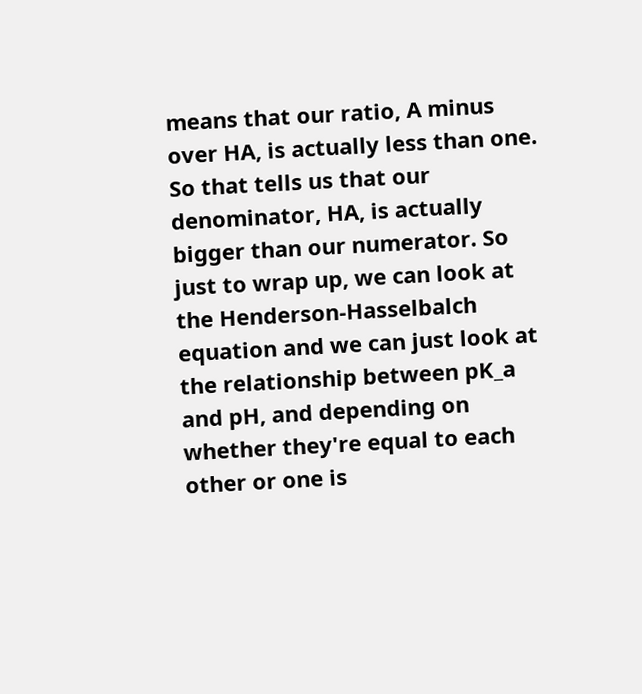means that our ratio, A minus over HA, is actually less than one. So that tells us that our denominator, HA, is actually bigger than our numerator. So just to wrap up, we can look at the Henderson-Hasselbalch equation and we can just look at the relationship between pK_a and pH, and depending on whether they're equal to each other or one is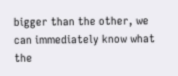bigger than the other, we can immediately know what the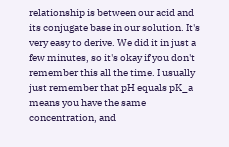relationship is between our acid and its conjugate base in our solution. It's very easy to derive. We did it in just a few minutes, so it's okay if you don't remember this all the time. I usually just remember that pH equals pK_a means you have the same concentration, and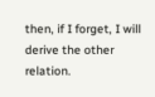then, if I forget, I will derive the other relation.